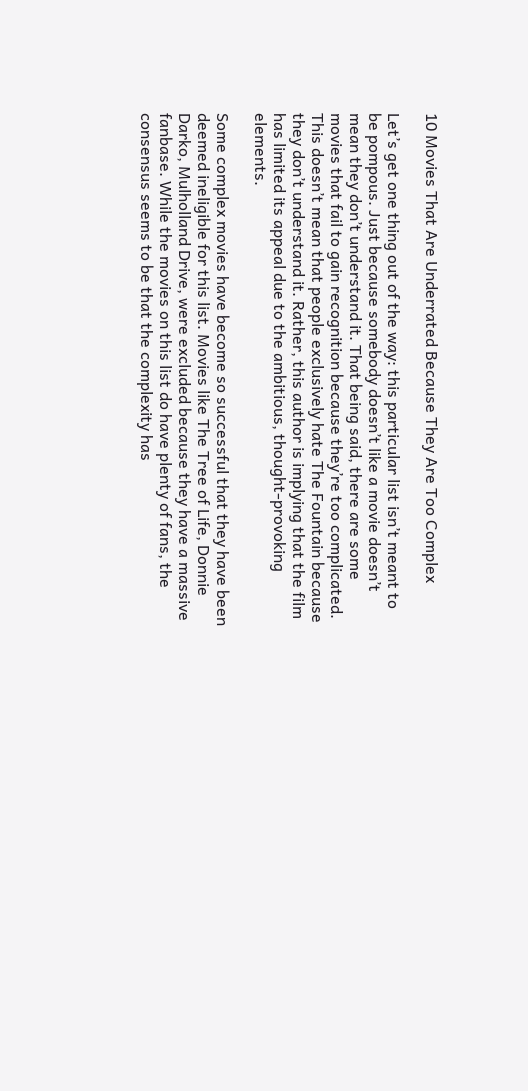10 Movies That Are Underrated Because They Are Too Complex

Let’s get one thing out of the way: this particular list isn’t meant to be pompous. Just because somebody doesn’t like a movie doesn’t mean they don’t understand it. That being said, there are some movies that fail to gain recognition because they’re too complicated. This doesn’t mean that people exclusively hate The Fountain because they don’t understand it. Rather, this author is implying that the film has limited its appeal due to the ambitious, thought-provoking elements.

Some complex movies have become so successful that they have been deemed ineligible for this list. Movies like The Tree of Life, Donnie Darko, Mulholland Drive, were excluded because they have a massive fanbase. While the movies on this list do have plenty of fans, the consensus seems to be that the complexity has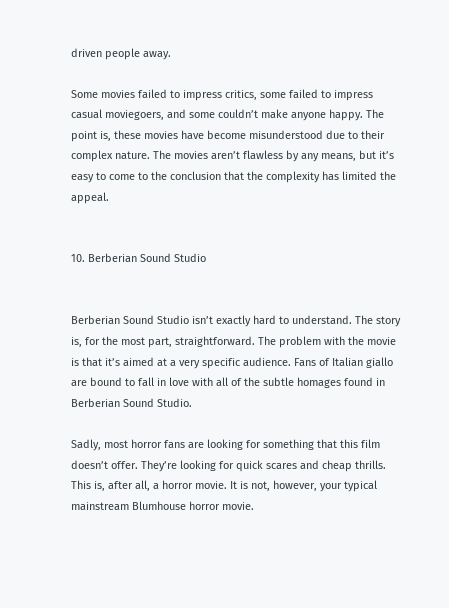driven people away.

Some movies failed to impress critics, some failed to impress casual moviegoers, and some couldn’t make anyone happy. The point is, these movies have become misunderstood due to their complex nature. The movies aren’t flawless by any means, but it’s easy to come to the conclusion that the complexity has limited the appeal.


10. Berberian Sound Studio


Berberian Sound Studio isn’t exactly hard to understand. The story is, for the most part, straightforward. The problem with the movie is that it’s aimed at a very specific audience. Fans of Italian giallo are bound to fall in love with all of the subtle homages found in Berberian Sound Studio.

Sadly, most horror fans are looking for something that this film doesn’t offer. They’re looking for quick scares and cheap thrills. This is, after all, a horror movie. It is not, however, your typical mainstream Blumhouse horror movie.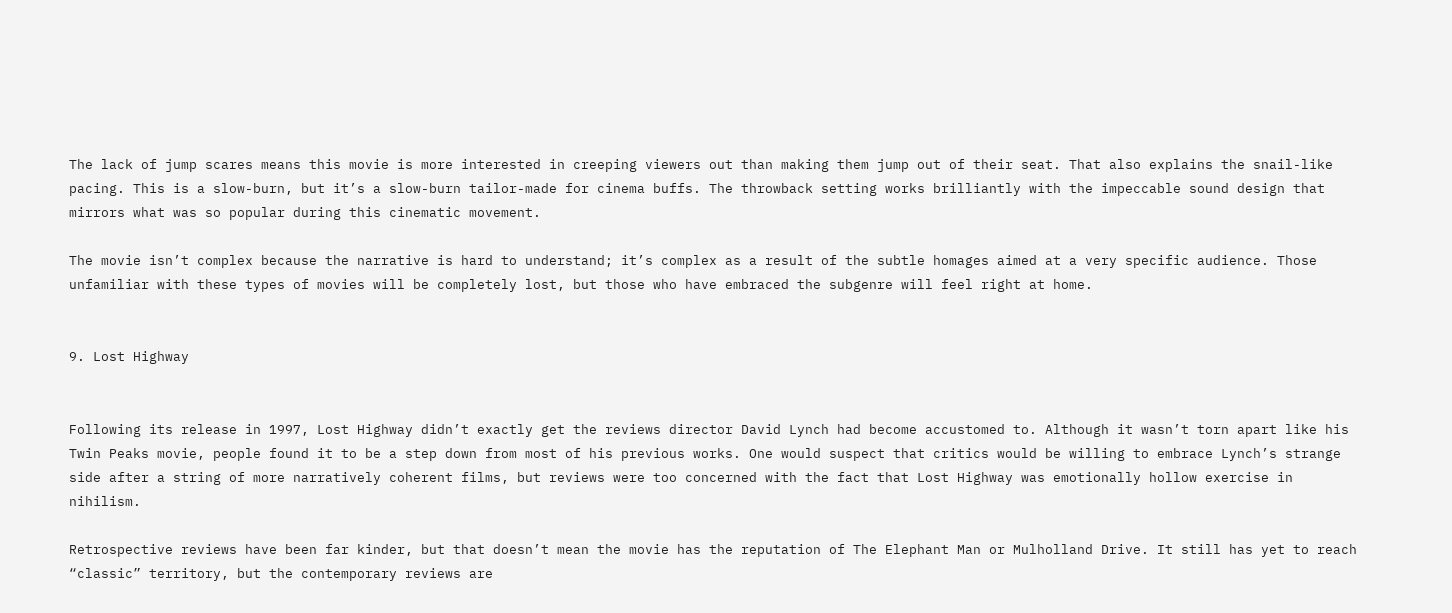The lack of jump scares means this movie is more interested in creeping viewers out than making them jump out of their seat. That also explains the snail-like pacing. This is a slow-burn, but it’s a slow-burn tailor-made for cinema buffs. The throwback setting works brilliantly with the impeccable sound design that mirrors what was so popular during this cinematic movement.

The movie isn’t complex because the narrative is hard to understand; it’s complex as a result of the subtle homages aimed at a very specific audience. Those unfamiliar with these types of movies will be completely lost, but those who have embraced the subgenre will feel right at home.


9. Lost Highway


Following its release in 1997, Lost Highway didn’t exactly get the reviews director David Lynch had become accustomed to. Although it wasn’t torn apart like his Twin Peaks movie, people found it to be a step down from most of his previous works. One would suspect that critics would be willing to embrace Lynch’s strange side after a string of more narratively coherent films, but reviews were too concerned with the fact that Lost Highway was emotionally hollow exercise in nihilism.

Retrospective reviews have been far kinder, but that doesn’t mean the movie has the reputation of The Elephant Man or Mulholland Drive. It still has yet to reach “classic” territory, but the contemporary reviews are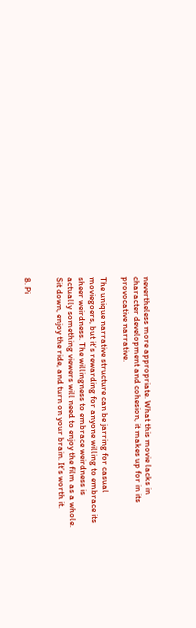nevertheless more appropriate. What this movie lacks in character development and cohesion, it makes up for in its provocative narrative.

The unique narrative structure can be jarring for casual moviegoers, but it’s rewarding for anyone willing to embrace its sheer weirdness. The willingness to embrace weirdness is actually something viewers will need to enjoy the film as a whole. Sit down, enjoy the ride, and turn on your brain. It’s worth it.


8. Pi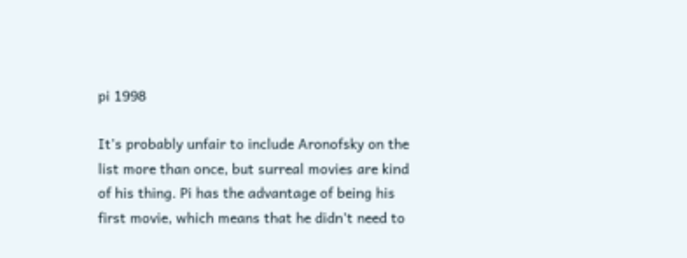pi 1998

It’s probably unfair to include Aronofsky on the list more than once, but surreal movies are kind of his thing. Pi has the advantage of being his first movie, which means that he didn’t need to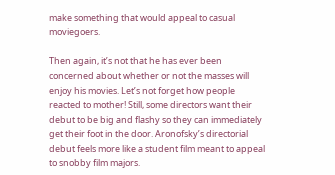make something that would appeal to casual moviegoers.

Then again, it’s not that he has ever been concerned about whether or not the masses will enjoy his movies. Let’s not forget how people reacted to mother! Still, some directors want their debut to be big and flashy so they can immediately get their foot in the door. Aronofsky’s directorial debut feels more like a student film meant to appeal to snobby film majors.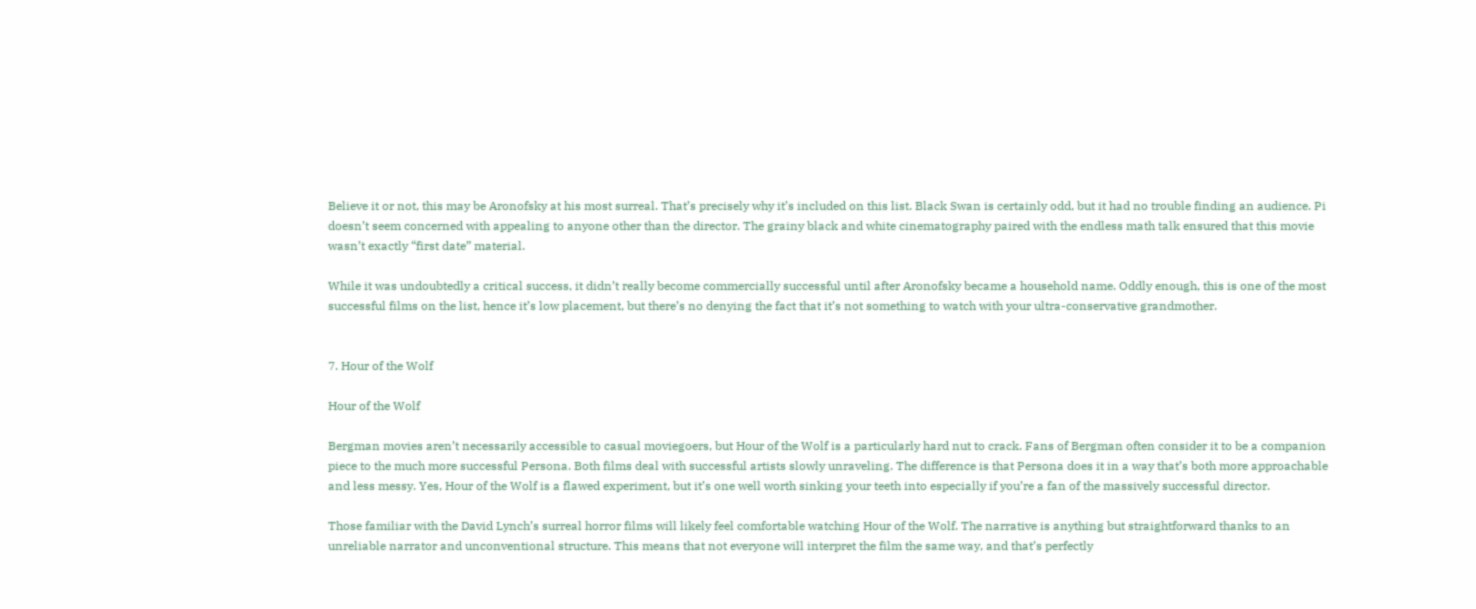Believe it or not, this may be Aronofsky at his most surreal. That’s precisely why it’s included on this list. Black Swan is certainly odd, but it had no trouble finding an audience. Pi doesn’t seem concerned with appealing to anyone other than the director. The grainy black and white cinematography paired with the endless math talk ensured that this movie wasn’t exactly “first date” material.

While it was undoubtedly a critical success, it didn’t really become commercially successful until after Aronofsky became a household name. Oddly enough, this is one of the most successful films on the list, hence it’s low placement, but there’s no denying the fact that it’s not something to watch with your ultra-conservative grandmother.


7. Hour of the Wolf

Hour of the Wolf

Bergman movies aren’t necessarily accessible to casual moviegoers, but Hour of the Wolf is a particularly hard nut to crack. Fans of Bergman often consider it to be a companion piece to the much more successful Persona. Both films deal with successful artists slowly unraveling. The difference is that Persona does it in a way that’s both more approachable and less messy. Yes, Hour of the Wolf is a flawed experiment, but it’s one well worth sinking your teeth into especially if you’re a fan of the massively successful director.

Those familiar with the David Lynch’s surreal horror films will likely feel comfortable watching Hour of the Wolf. The narrative is anything but straightforward thanks to an unreliable narrator and unconventional structure. This means that not everyone will interpret the film the same way, and that’s perfectly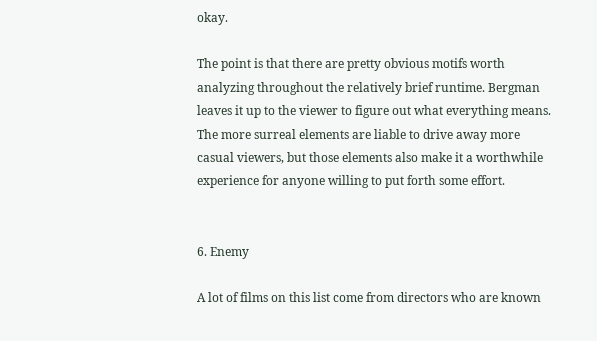okay.

The point is that there are pretty obvious motifs worth analyzing throughout the relatively brief runtime. Bergman leaves it up to the viewer to figure out what everything means. The more surreal elements are liable to drive away more casual viewers, but those elements also make it a worthwhile experience for anyone willing to put forth some effort.


6. Enemy

A lot of films on this list come from directors who are known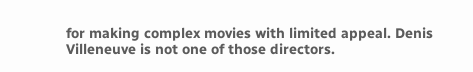for making complex movies with limited appeal. Denis Villeneuve is not one of those directors.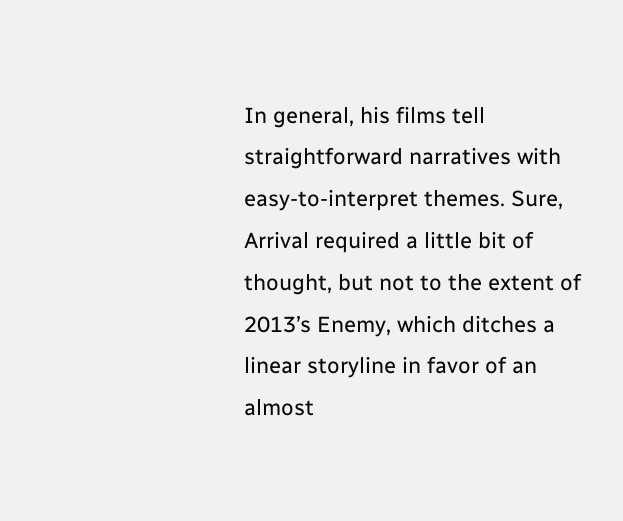In general, his films tell straightforward narratives with easy-to-interpret themes. Sure, Arrival required a little bit of thought, but not to the extent of 2013’s Enemy, which ditches a linear storyline in favor of an almost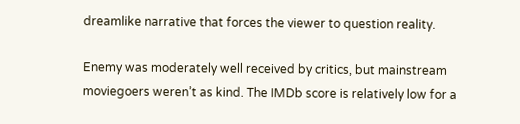dreamlike narrative that forces the viewer to question reality.

Enemy was moderately well received by critics, but mainstream moviegoers weren’t as kind. The IMDb score is relatively low for a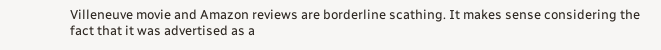Villeneuve movie and Amazon reviews are borderline scathing. It makes sense considering the fact that it was advertised as a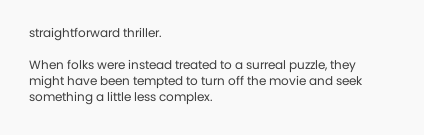straightforward thriller.

When folks were instead treated to a surreal puzzle, they might have been tempted to turn off the movie and seek something a little less complex.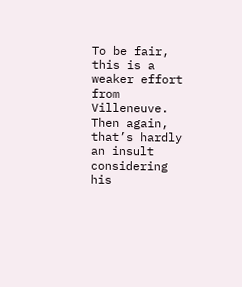To be fair, this is a weaker effort from Villeneuve. Then again, that’s hardly an insult considering his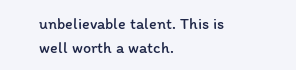unbelievable talent. This is well worth a watch.